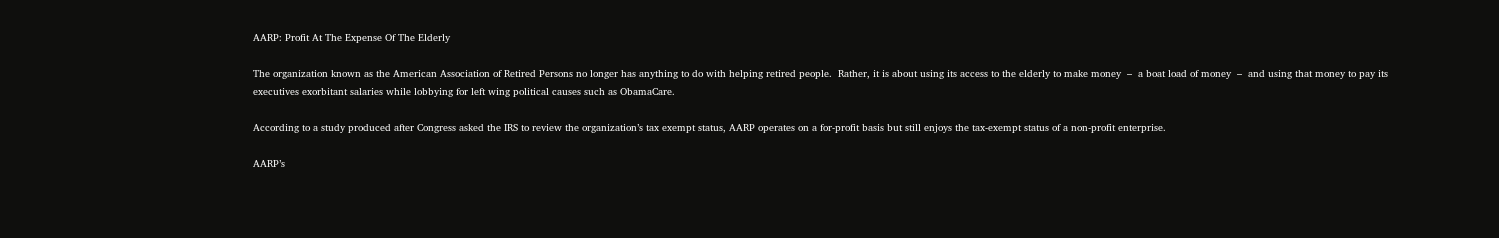AARP: Profit At The Expense Of The Elderly

The organization known as the American Association of Retired Persons no longer has anything to do with helping retired people.  Rather, it is about using its access to the elderly to make money  –  a boat load of money  –  and using that money to pay its executives exorbitant salaries while lobbying for left wing political causes such as ObamaCare.

According to a study produced after Congress asked the IRS to review the organization’s tax exempt status, AARP operates on a for-profit basis but still enjoys the tax-exempt status of a non-profit enterprise.

AARP’s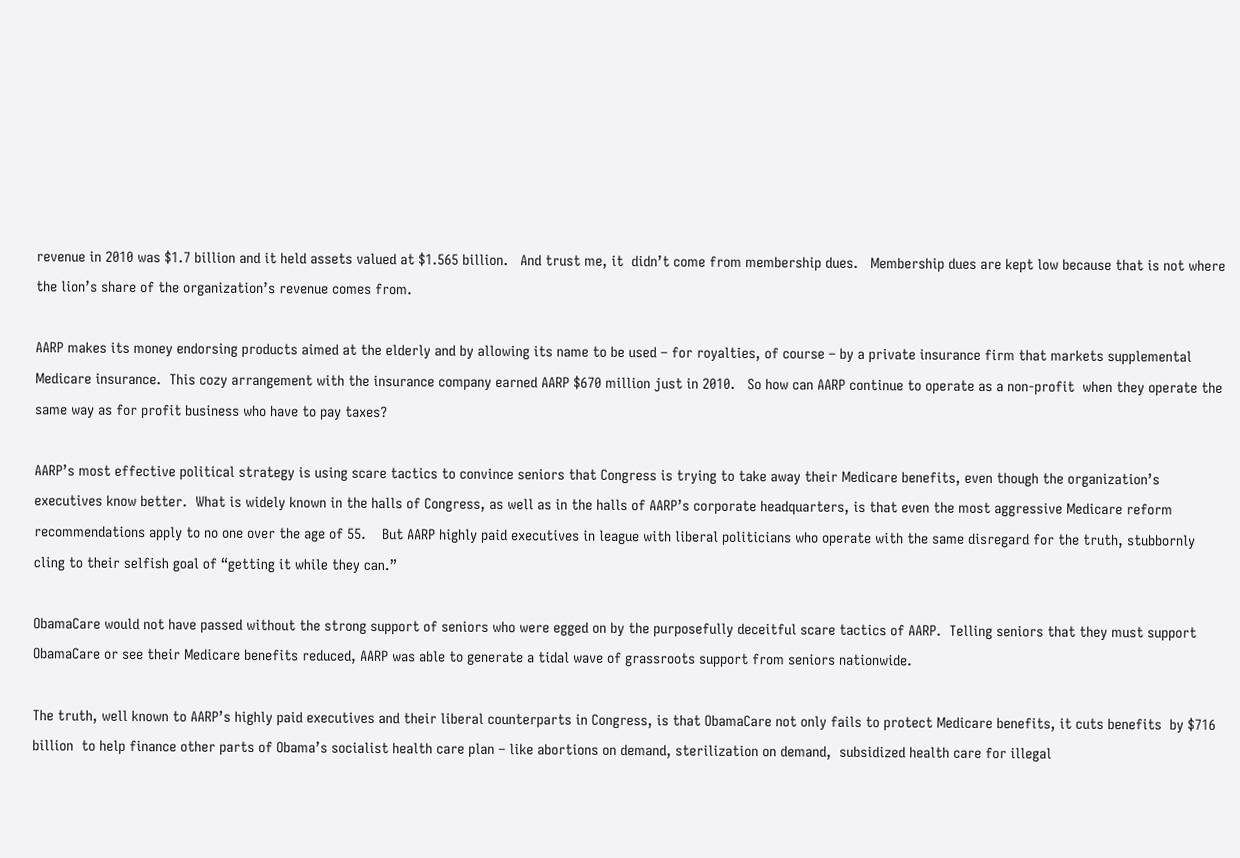revenue in 2010 was $1.7 billion and it held assets valued at $1.565 billion.   And trust me, it  didn’t come from membership dues.   Membership dues are kept low because that is not where the lion’s share of the organization’s revenue comes from.

AARP makes its money endorsing products aimed at the elderly and by allowing its name to be used – for royalties, of course – by a private insurance firm that markets supplemental Medicare insurance.  This cozy arrangement with the insurance company earned AARP $670 million just in 2010.   So how can AARP continue to operate as a non-profit  when they operate the same way as for profit business who have to pay taxes?

AARP’s most effective political strategy is using scare tactics to convince seniors that Congress is trying to take away their Medicare benefits, even though the organization’s executives know better.  What is widely known in the halls of Congress, as well as in the halls of AARP’s corporate headquarters, is that even the most aggressive Medicare reform recommendations apply to no one over the age of 55.    But AARP highly paid executives in league with liberal politicians who operate with the same disregard for the truth, stubbornly cling to their selfish goal of “getting it while they can.”

ObamaCare would not have passed without the strong support of seniors who were egged on by the purposefully deceitful scare tactics of AARP.  Telling seniors that they must support ObamaCare or see their Medicare benefits reduced, AARP was able to generate a tidal wave of grassroots support from seniors nationwide.

The truth, well known to AARP’s highly paid executives and their liberal counterparts in Congress, is that ObamaCare not only fails to protect Medicare benefits, it cuts benefits  by $716 billion  to help finance other parts of Obama’s socialist health care plan – like abortions on demand, sterilization on demand,  subsidized health care for illegal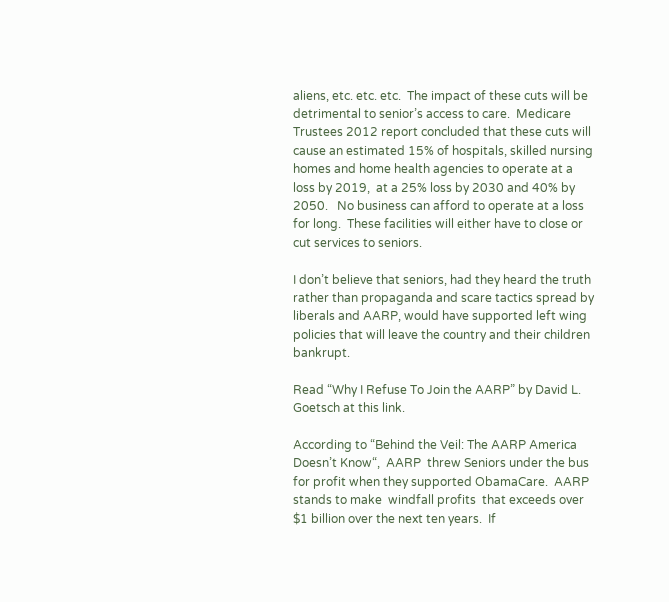aliens, etc. etc. etc.  The impact of these cuts will be detrimental to senior’s access to care.  Medicare Trustees 2012 report concluded that these cuts will cause an estimated 15% of hospitals, skilled nursing homes and home health agencies to operate at a loss by 2019,  at a 25% loss by 2030 and 40% by 2050.   No business can afford to operate at a loss for long.  These facilities will either have to close or cut services to seniors.

I don’t believe that seniors, had they heard the truth rather than propaganda and scare tactics spread by liberals and AARP, would have supported left wing policies that will leave the country and their children bankrupt.

Read “Why I Refuse To Join the AARP” by David L. Goetsch at this link.

According to “Behind the Veil: The AARP America Doesn’t Know“,  AARP  threw Seniors under the bus for profit when they supported ObamaCare.  AARP stands to make  windfall profits  that exceeds over $1 billion over the next ten years.  If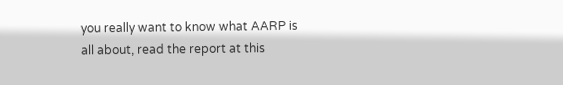you really want to know what AARP is all about, read the report at this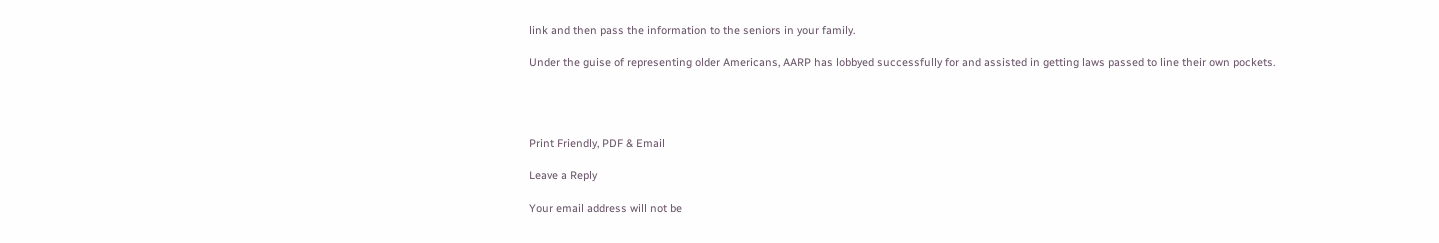link and then pass the information to the seniors in your family.

Under the guise of representing older Americans, AARP has lobbyed successfully for and assisted in getting laws passed to line their own pockets.




Print Friendly, PDF & Email

Leave a Reply

Your email address will not be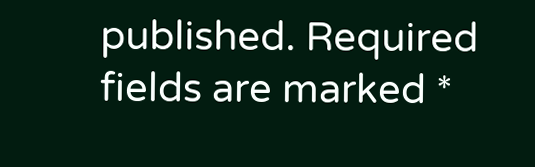published. Required fields are marked *